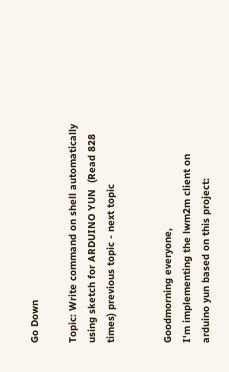Go Down

Topic: Write command on shell automatically using sketch for ARDUINO YUN  (Read 828 times) previous topic - next topic


Goodmorning everyone,
I'm implementing the lwm2m client on arduino yun based on this project: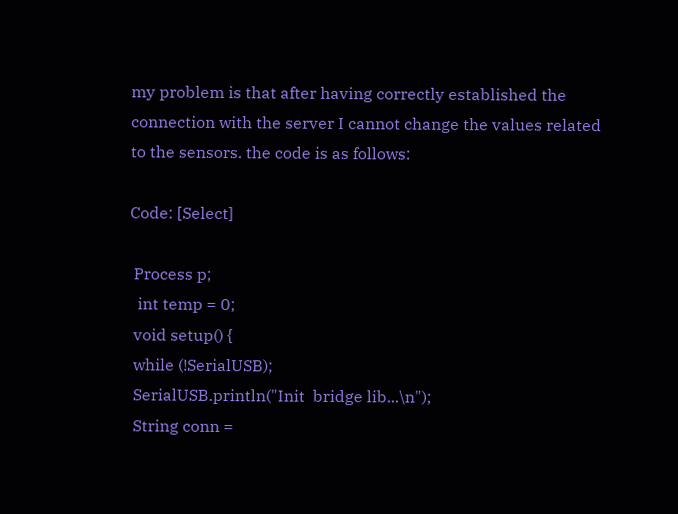my problem is that after having correctly established the connection with the server I cannot change the values related to the sensors. the code is as follows:

Code: [Select]

 Process p;
  int temp = 0;
 void setup() {
 while (!SerialUSB);
 SerialUSB.println("Init  bridge lib...\n");
 String conn =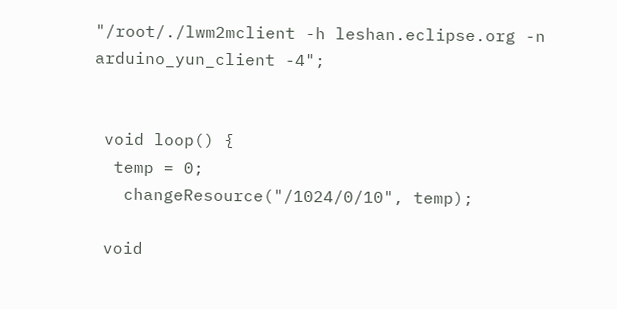"/root/./lwm2mclient -h leshan.eclipse.org -n arduino_yun_client -4";


 void loop() {
  temp = 0;
   changeResource("/1024/0/10", temp);

 void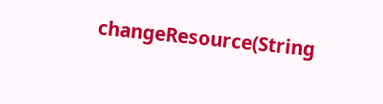changeResource(String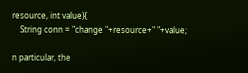resource, int value){
    String conn = "change "+resource+" "+value;

n particular, the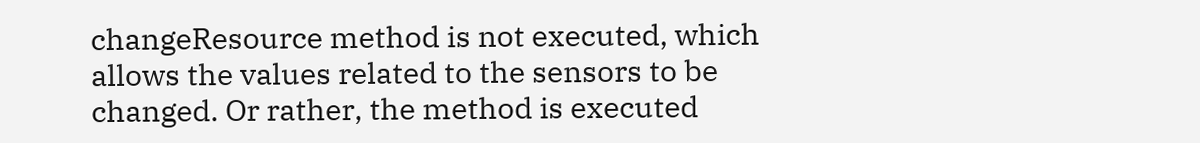changeResource method is not executed, which allows the values related to the sensors to be changed. Or rather, the method is executed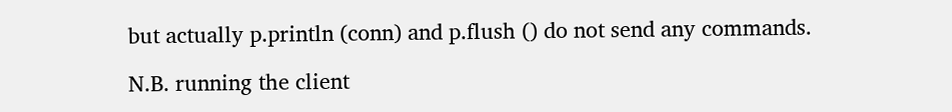but actually p.println (conn) and p.flush () do not send any commands.

N.B. running the client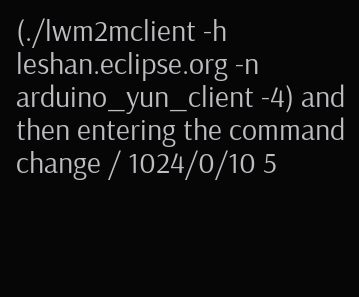(./lwm2mclient -h leshan.eclipse.org -n arduino_yun_client -4) and then entering the command change / 1024/0/10 5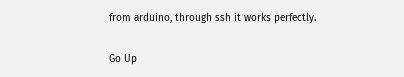from arduino, through ssh it works perfectly.

Go Up